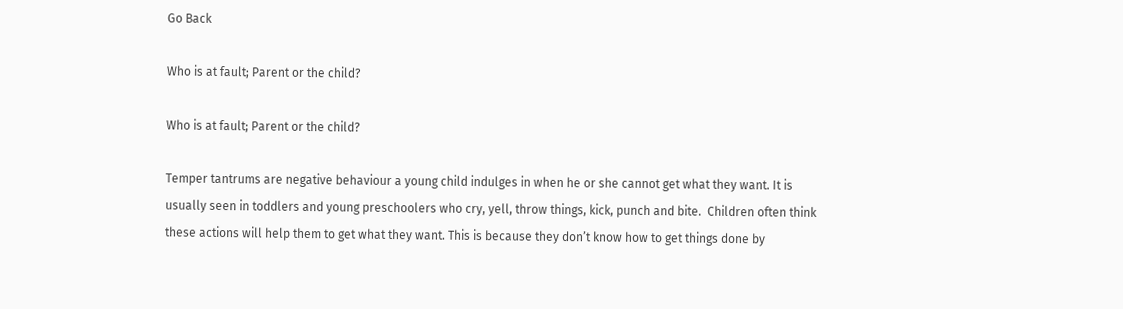Go Back

Who is at fault; Parent or the child?

Who is at fault; Parent or the child?

Temper tantrums are negative behaviour a young child indulges in when he or she cannot get what they want. It is usually seen in toddlers and young preschoolers who cry, yell, throw things, kick, punch and bite.  Children often think these actions will help them to get what they want. This is because they don’t know how to get things done by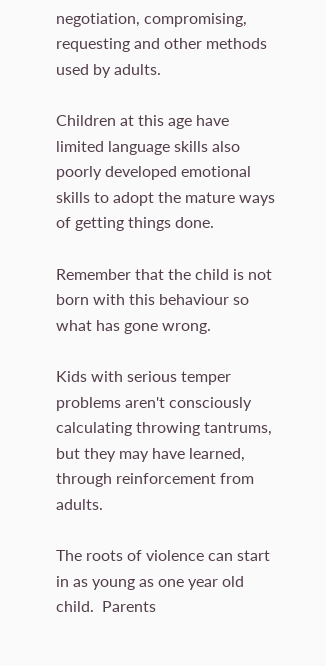negotiation, compromising, requesting and other methods used by adults.

Children at this age have limited language skills also poorly developed emotional skills to adopt the mature ways of getting things done.

Remember that the child is not born with this behaviour so what has gone wrong.

Kids with serious temper problems aren't consciously calculating throwing tantrums, but they may have learned, through reinforcement from adults.

The roots of violence can start in as young as one year old child.  Parents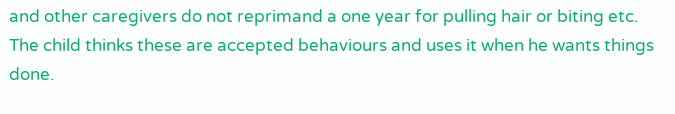and other caregivers do not reprimand a one year for pulling hair or biting etc. The child thinks these are accepted behaviours and uses it when he wants things done.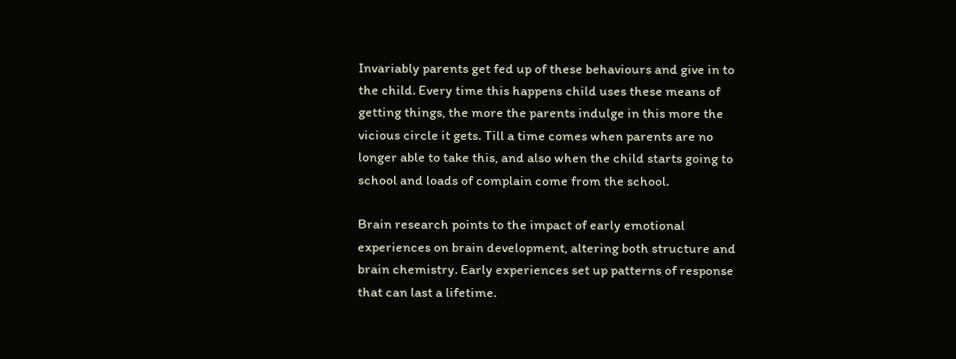Invariably parents get fed up of these behaviours and give in to the child. Every time this happens child uses these means of getting things, the more the parents indulge in this more the vicious circle it gets. Till a time comes when parents are no longer able to take this, and also when the child starts going to school and loads of complain come from the school.

Brain research points to the impact of early emotional experiences on brain development, altering both structure and brain chemistry. Early experiences set up patterns of response that can last a lifetime.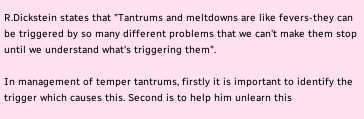R.Dickstein states that "Tantrums and meltdowns are like fevers-they can be triggered by so many different problems that we can't make them stop until we understand what's triggering them".

In management of temper tantrums, firstly it is important to identify the trigger which causes this. Second is to help him unlearn this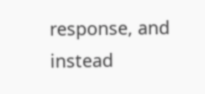response, and instead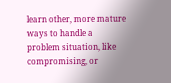learn other, more mature ways to handle a problem situation, like compromising, or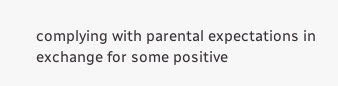complying with parental expectations in exchange for some positive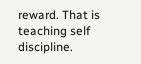reward. That is teaching self discipline.